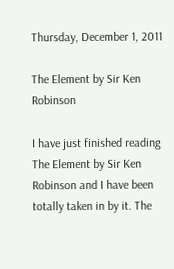Thursday, December 1, 2011

The Element by Sir Ken Robinson

I have just finished reading The Element by Sir Ken Robinson and I have been totally taken in by it. The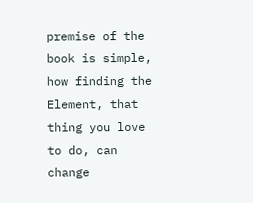premise of the book is simple, how finding the Element, that thing you love to do, can change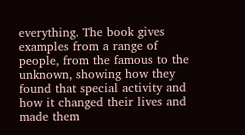everything. The book gives examples from a range of people, from the famous to the unknown, showing how they found that special activity and how it changed their lives and made them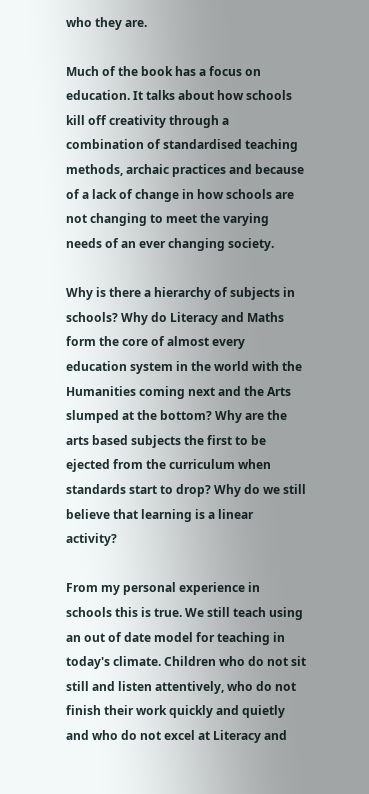who they are.

Much of the book has a focus on education. It talks about how schools kill off creativity through a combination of standardised teaching methods, archaic practices and because of a lack of change in how schools are not changing to meet the varying needs of an ever changing society.

Why is there a hierarchy of subjects in schools? Why do Literacy and Maths form the core of almost every education system in the world with the Humanities coming next and the Arts slumped at the bottom? Why are the arts based subjects the first to be ejected from the curriculum when standards start to drop? Why do we still believe that learning is a linear activity?

From my personal experience in schools this is true. We still teach using an out of date model for teaching in today's climate. Children who do not sit still and listen attentively, who do not finish their work quickly and quietly and who do not excel at Literacy and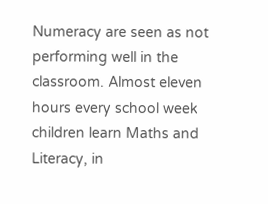Numeracy are seen as not performing well in the classroom. Almost eleven hours every school week children learn Maths and Literacy, in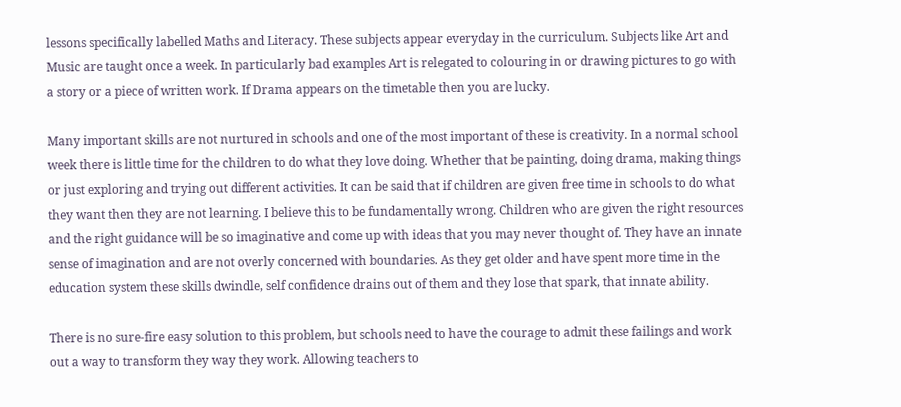lessons specifically labelled Maths and Literacy. These subjects appear everyday in the curriculum. Subjects like Art and Music are taught once a week. In particularly bad examples Art is relegated to colouring in or drawing pictures to go with a story or a piece of written work. If Drama appears on the timetable then you are lucky.

Many important skills are not nurtured in schools and one of the most important of these is creativity. In a normal school week there is little time for the children to do what they love doing. Whether that be painting, doing drama, making things or just exploring and trying out different activities. It can be said that if children are given free time in schools to do what they want then they are not learning. I believe this to be fundamentally wrong. Children who are given the right resources and the right guidance will be so imaginative and come up with ideas that you may never thought of. They have an innate sense of imagination and are not overly concerned with boundaries. As they get older and have spent more time in the education system these skills dwindle, self confidence drains out of them and they lose that spark, that innate ability.

There is no sure-fire easy solution to this problem, but schools need to have the courage to admit these failings and work out a way to transform they way they work. Allowing teachers to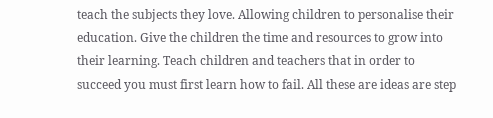teach the subjects they love. Allowing children to personalise their education. Give the children the time and resources to grow into their learning. Teach children and teachers that in order to succeed you must first learn how to fail. All these are ideas are step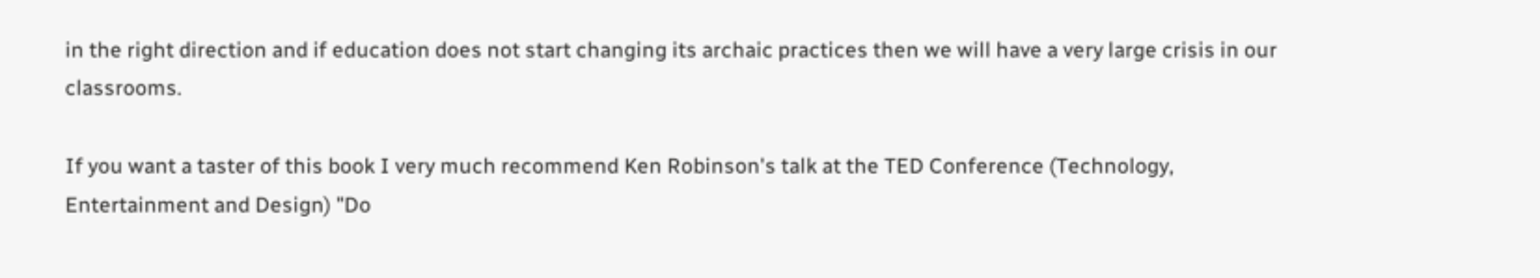in the right direction and if education does not start changing its archaic practices then we will have a very large crisis in our classrooms.

If you want a taster of this book I very much recommend Ken Robinson's talk at the TED Conference (Technology, Entertainment and Design) "Do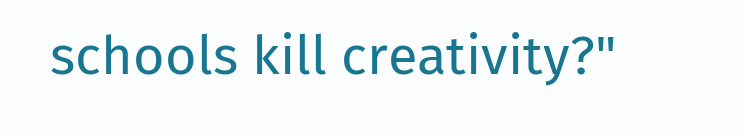schools kill creativity?"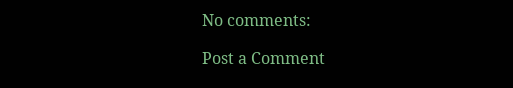No comments:

Post a Comment